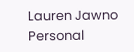Lauren Jawno Personal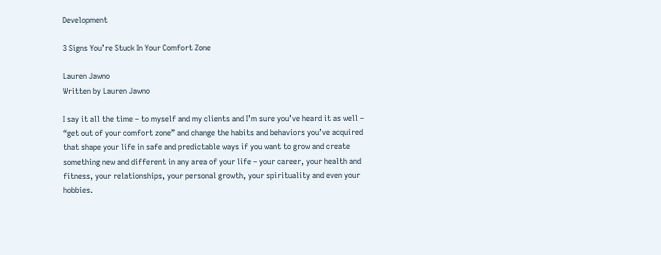Development

3 Signs You’re Stuck In Your Comfort Zone

Lauren Jawno
Written by Lauren Jawno

I say it all the time – to myself and my clients and I’m sure you’ve heard it as well – “get out of your comfort zone” and change the habits and behaviors you’ve acquired that shape your life in safe and predictable ways if you want to grow and create something new and different in any area of your life – your career, your health and fitness, your relationships, your personal growth, your spirituality and even your hobbies.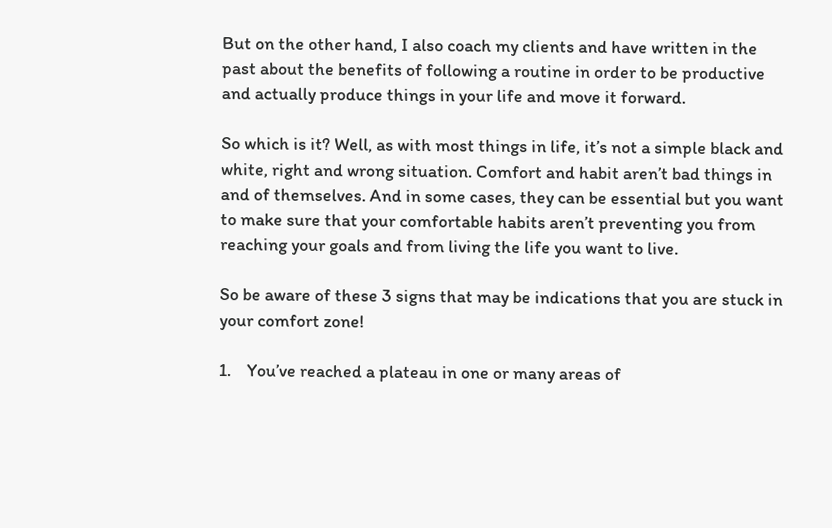But on the other hand, I also coach my clients and have written in the past about the benefits of following a routine in order to be productive and actually produce things in your life and move it forward.

So which is it? Well, as with most things in life, it’s not a simple black and white, right and wrong situation. Comfort and habit aren’t bad things in and of themselves. And in some cases, they can be essential but you want to make sure that your comfortable habits aren’t preventing you from reaching your goals and from living the life you want to live.

So be aware of these 3 signs that may be indications that you are stuck in your comfort zone!

1.    You’ve reached a plateau in one or many areas of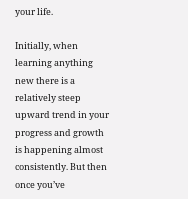your life.

Initially, when learning anything new there is a relatively steep upward trend in your progress and growth is happening almost consistently. But then once you’ve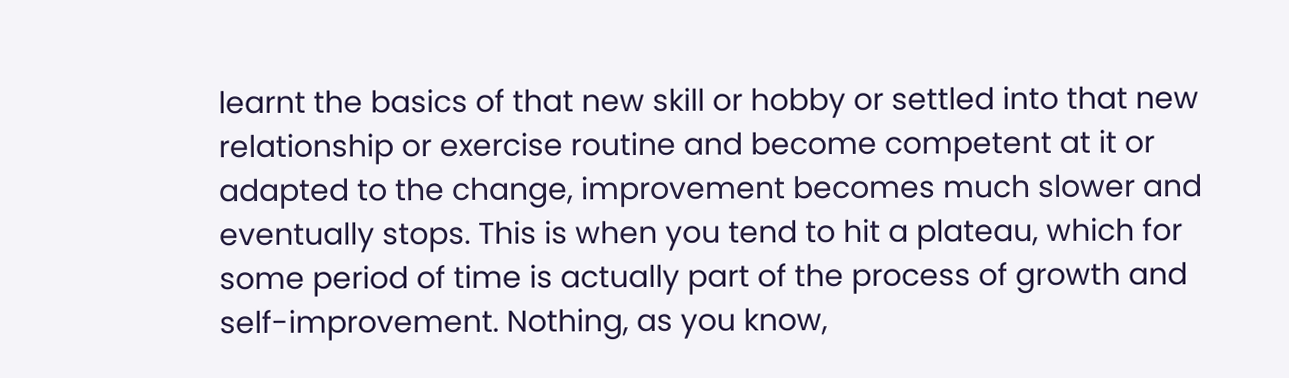learnt the basics of that new skill or hobby or settled into that new relationship or exercise routine and become competent at it or adapted to the change, improvement becomes much slower and eventually stops. This is when you tend to hit a plateau, which for some period of time is actually part of the process of growth and self-improvement. Nothing, as you know,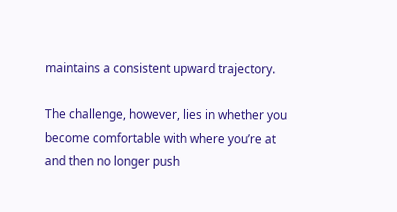maintains a consistent upward trajectory.

The challenge, however, lies in whether you become comfortable with where you’re at and then no longer push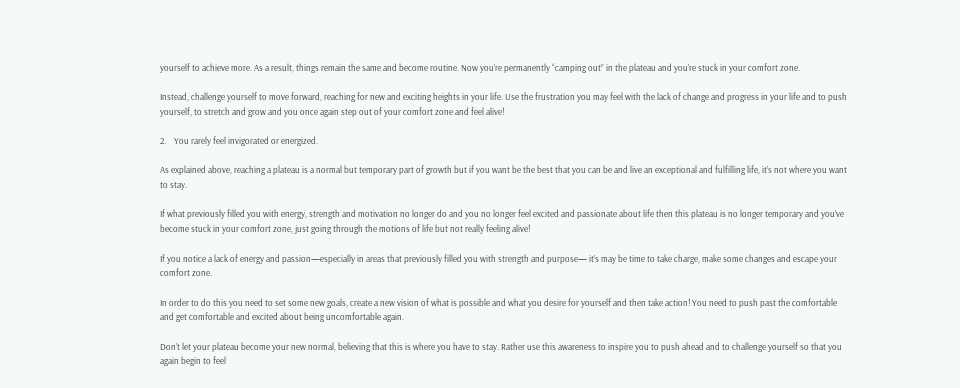yourself to achieve more. As a result, things remain the same and become routine. Now you’re permanently “camping out” in the plateau and you’re stuck in your comfort zone.

Instead, challenge yourself to move forward, reaching for new and exciting heights in your life. Use the frustration you may feel with the lack of change and progress in your life and to push yourself, to stretch and grow and you once again step out of your comfort zone and feel alive!

2.    You rarely feel invigorated or energized.

As explained above, reaching a plateau is a normal but temporary part of growth but if you want be the best that you can be and live an exceptional and fulfilling life, it’s not where you want to stay.

If what previously filled you with energy, strength and motivation no longer do and you no longer feel excited and passionate about life then this plateau is no longer temporary and you’ve become stuck in your comfort zone, just going through the motions of life but not really feeling alive!

If you notice a lack of energy and passion—especially in areas that previously filled you with strength and purpose— it’s may be time to take charge, make some changes and escape your comfort zone.

In order to do this you need to set some new goals, create a new vision of what is possible and what you desire for yourself and then take action! You need to push past the comfortable and get comfortable and excited about being uncomfortable again.

Don’t let your plateau become your new normal, believing that this is where you have to stay. Rather use this awareness to inspire you to push ahead and to challenge yourself so that you again begin to feel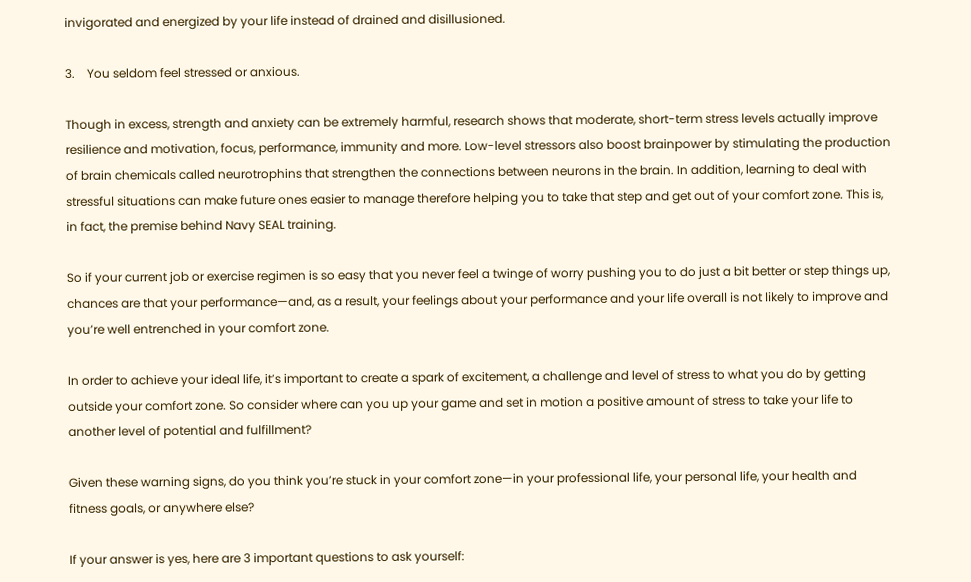invigorated and energized by your life instead of drained and disillusioned.

3.    You seldom feel stressed or anxious.

Though in excess, strength and anxiety can be extremely harmful, research shows that moderate, short-term stress levels actually improve resilience and motivation, focus, performance, immunity and more. Low-level stressors also boost brainpower by stimulating the production of brain chemicals called neurotrophins that strengthen the connections between neurons in the brain. In addition, learning to deal with stressful situations can make future ones easier to manage therefore helping you to take that step and get out of your comfort zone. This is, in fact, the premise behind Navy SEAL training.

So if your current job or exercise regimen is so easy that you never feel a twinge of worry pushing you to do just a bit better or step things up, chances are that your performance—and, as a result, your feelings about your performance and your life overall is not likely to improve and you’re well entrenched in your comfort zone.

In order to achieve your ideal life, it’s important to create a spark of excitement, a challenge and level of stress to what you do by getting outside your comfort zone. So consider where can you up your game and set in motion a positive amount of stress to take your life to another level of potential and fulfillment?

Given these warning signs, do you think you’re stuck in your comfort zone—in your professional life, your personal life, your health and fitness goals, or anywhere else?

If your answer is yes, here are 3 important questions to ask yourself: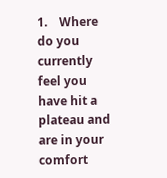1.    Where do you currently feel you have hit a plateau and are in your comfort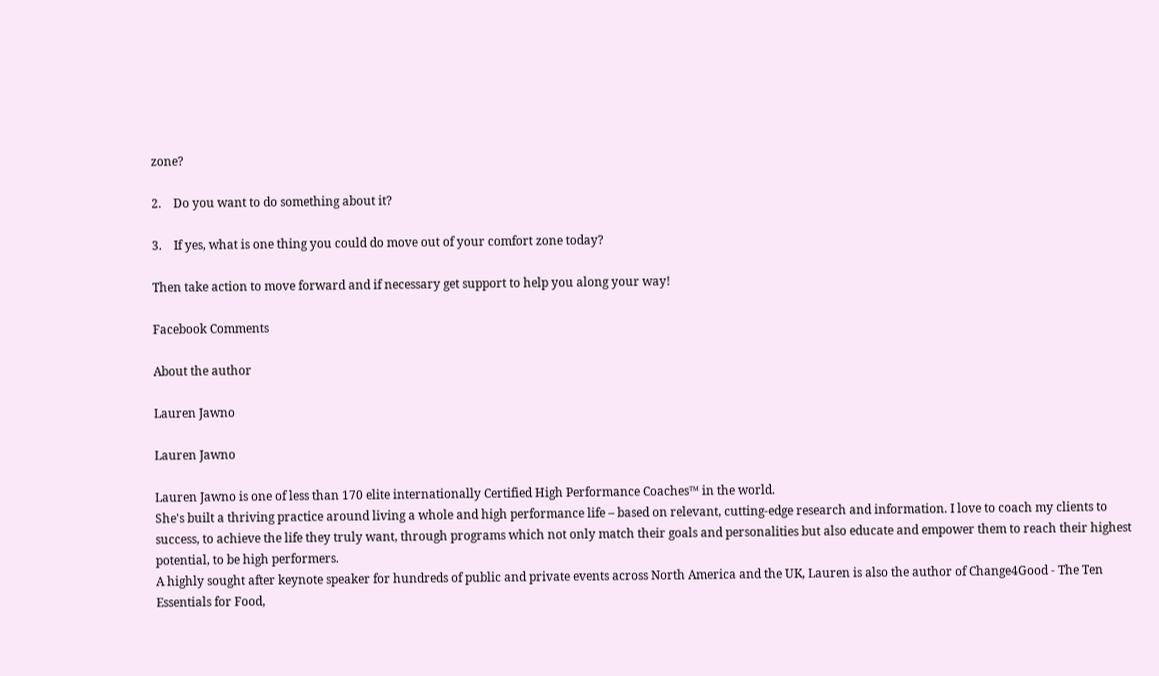zone?

2.    Do you want to do something about it?

3.    If yes, what is one thing you could do move out of your comfort zone today?

Then take action to move forward and if necessary get support to help you along your way!

Facebook Comments

About the author

Lauren Jawno

Lauren Jawno

Lauren Jawno is one of less than 170 elite internationally Certified High Performance Coaches™ in the world.
She's built a thriving practice around living a whole and high performance life – based on relevant, cutting-edge research and information. I love to coach my clients to success, to achieve the life they truly want, through programs which not only match their goals and personalities but also educate and empower them to reach their highest potential, to be high performers.
A highly sought after keynote speaker for hundreds of public and private events across North America and the UK, Lauren is also the author of Change4Good - The Ten Essentials for Food,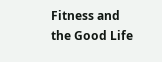Fitness and the Good Life